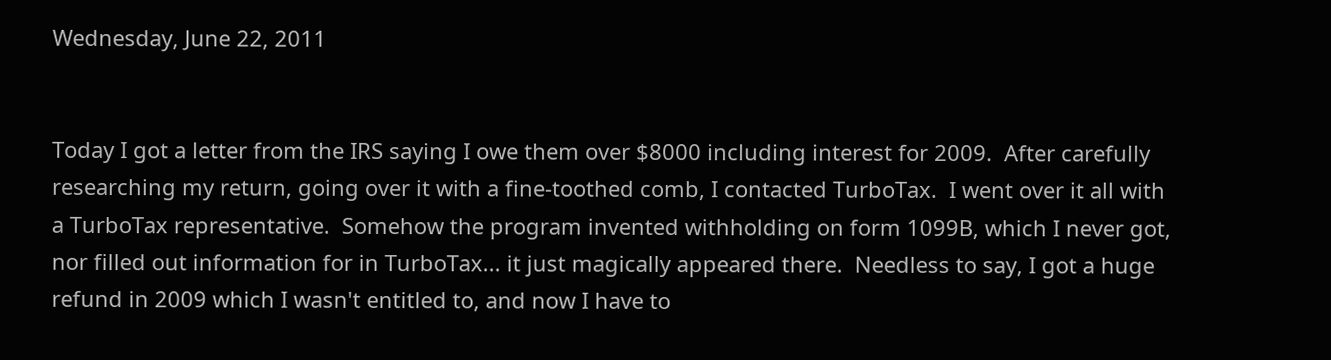Wednesday, June 22, 2011


Today I got a letter from the IRS saying I owe them over $8000 including interest for 2009.  After carefully researching my return, going over it with a fine-toothed comb, I contacted TurboTax.  I went over it all with a TurboTax representative.  Somehow the program invented withholding on form 1099B, which I never got, nor filled out information for in TurboTax... it just magically appeared there.  Needless to say, I got a huge refund in 2009 which I wasn't entitled to, and now I have to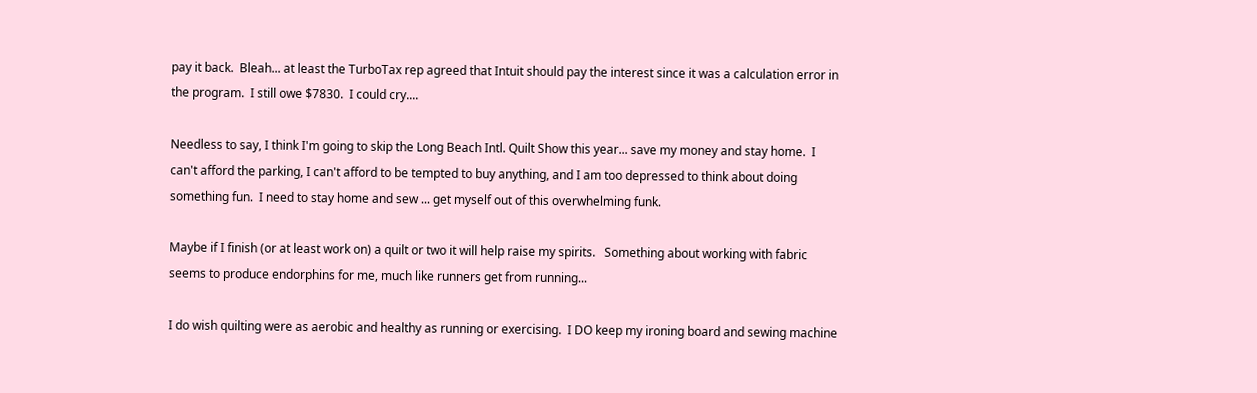pay it back.  Bleah... at least the TurboTax rep agreed that Intuit should pay the interest since it was a calculation error in the program.  I still owe $7830.  I could cry....

Needless to say, I think I'm going to skip the Long Beach Intl. Quilt Show this year... save my money and stay home.  I can't afford the parking, I can't afford to be tempted to buy anything, and I am too depressed to think about doing something fun.  I need to stay home and sew ... get myself out of this overwhelming funk.

Maybe if I finish (or at least work on) a quilt or two it will help raise my spirits.   Something about working with fabric seems to produce endorphins for me, much like runners get from running...

I do wish quilting were as aerobic and healthy as running or exercising.  I DO keep my ironing board and sewing machine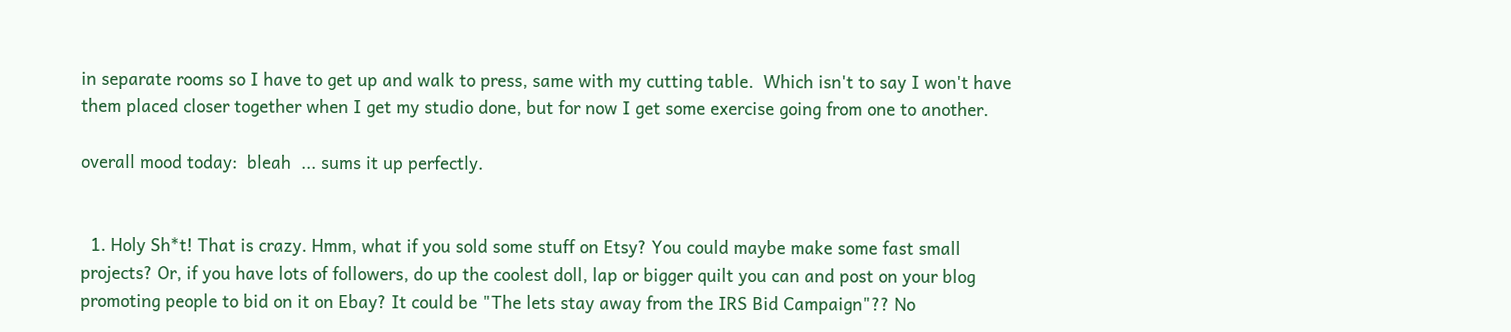in separate rooms so I have to get up and walk to press, same with my cutting table.  Which isn't to say I won't have them placed closer together when I get my studio done, but for now I get some exercise going from one to another.

overall mood today:  bleah  ... sums it up perfectly.


  1. Holy Sh*t! That is crazy. Hmm, what if you sold some stuff on Etsy? You could maybe make some fast small projects? Or, if you have lots of followers, do up the coolest doll, lap or bigger quilt you can and post on your blog promoting people to bid on it on Ebay? It could be "The lets stay away from the IRS Bid Campaign"?? No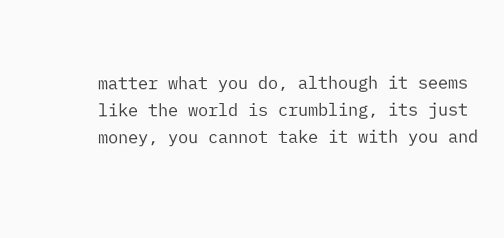matter what you do, although it seems like the world is crumbling, its just money, you cannot take it with you and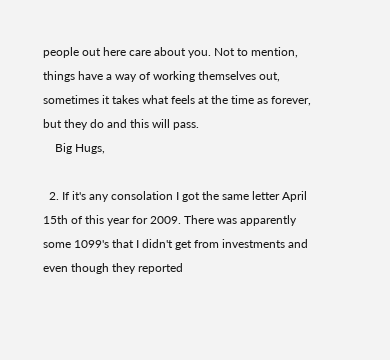people out here care about you. Not to mention, things have a way of working themselves out, sometimes it takes what feels at the time as forever, but they do and this will pass.
    Big Hugs,

  2. If it's any consolation I got the same letter April 15th of this year for 2009. There was apparently some 1099's that I didn't get from investments and even though they reported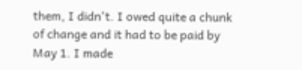them, I didn't. I owed quite a chunk of change and it had to be paid by May 1. I made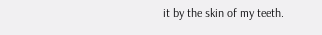it by the skin of my teeth.